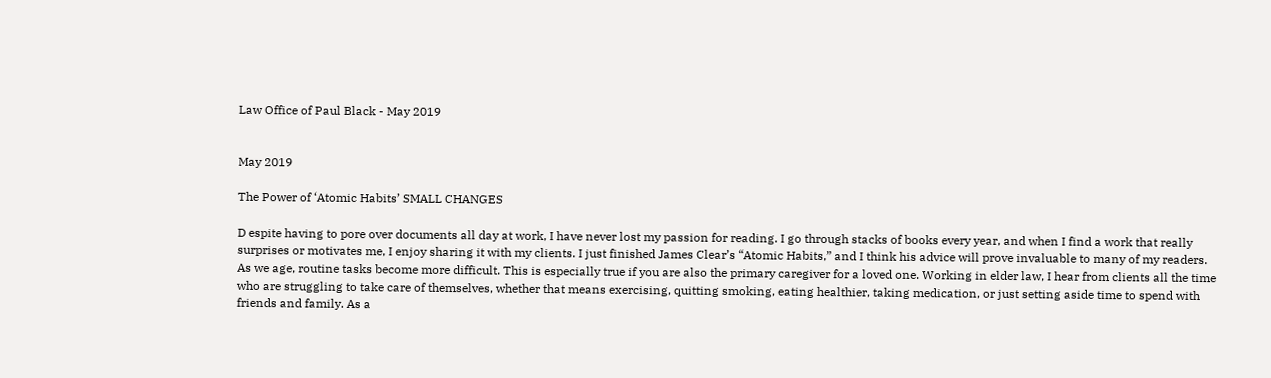Law Office of Paul Black - May 2019


May 2019

The Power of ‘Atomic Habits’ SMALL CHANGES

D espite having to pore over documents all day at work, I have never lost my passion for reading. I go through stacks of books every year, and when I find a work that really surprises or motivates me, I enjoy sharing it with my clients. I just finished James Clear’s “Atomic Habits,” and I think his advice will prove invaluable to many of my readers. As we age, routine tasks become more difficult. This is especially true if you are also the primary caregiver for a loved one. Working in elder law, I hear from clients all the time who are struggling to take care of themselves, whether that means exercising, quitting smoking, eating healthier, taking medication, or just setting aside time to spend with friends and family. As a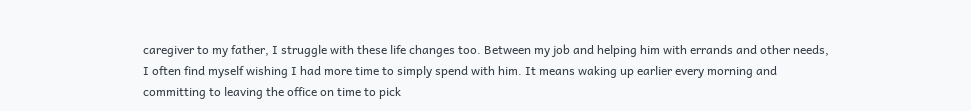caregiver to my father, I struggle with these life changes too. Between my job and helping him with errands and other needs, I often find myself wishing I had more time to simply spend with him. It means waking up earlier every morning and committing to leaving the office on time to pick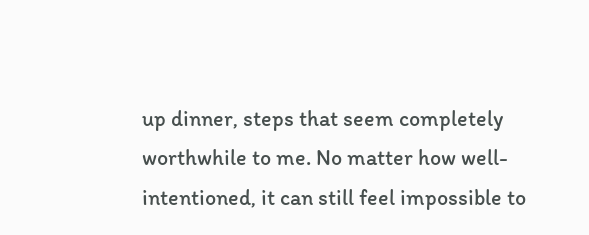up dinner, steps that seem completely worthwhile to me. No matter how well- intentioned, it can still feel impossible to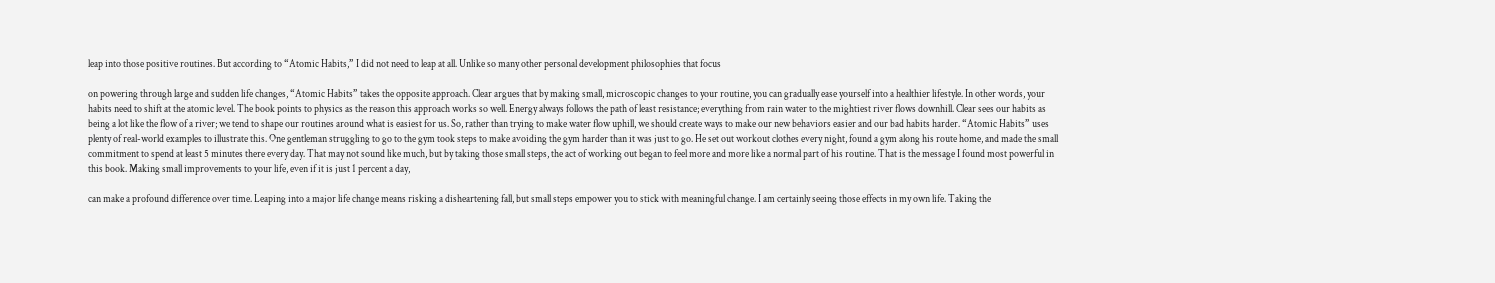leap into those positive routines. But according to “Atomic Habits,” I did not need to leap at all. Unlike so many other personal development philosophies that focus

on powering through large and sudden life changes, “Atomic Habits” takes the opposite approach. Clear argues that by making small, microscopic changes to your routine, you can gradually ease yourself into a healthier lifestyle. In other words, your habits need to shift at the atomic level. The book points to physics as the reason this approach works so well. Energy always follows the path of least resistance; everything from rain water to the mightiest river flows downhill. Clear sees our habits as being a lot like the flow of a river; we tend to shape our routines around what is easiest for us. So, rather than trying to make water flow uphill, we should create ways to make our new behaviors easier and our bad habits harder. “Atomic Habits” uses plenty of real-world examples to illustrate this. One gentleman struggling to go to the gym took steps to make avoiding the gym harder than it was just to go. He set out workout clothes every night, found a gym along his route home, and made the small commitment to spend at least 5 minutes there every day. That may not sound like much, but by taking those small steps, the act of working out began to feel more and more like a normal part of his routine. That is the message I found most powerful in this book. Making small improvements to your life, even if it is just 1 percent a day,

can make a profound difference over time. Leaping into a major life change means risking a disheartening fall, but small steps empower you to stick with meaningful change. I am certainly seeing those effects in my own life. Taking the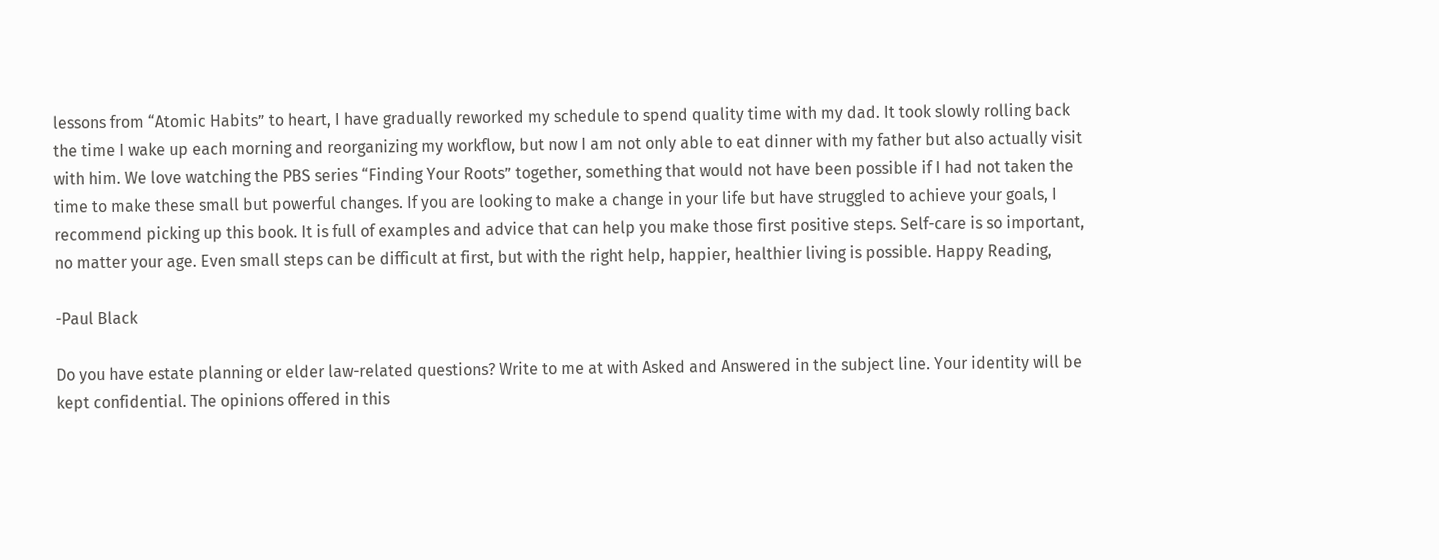lessons from “Atomic Habits” to heart, I have gradually reworked my schedule to spend quality time with my dad. It took slowly rolling back the time I wake up each morning and reorganizing my workflow, but now I am not only able to eat dinner with my father but also actually visit with him. We love watching the PBS series “Finding Your Roots” together, something that would not have been possible if I had not taken the time to make these small but powerful changes. If you are looking to make a change in your life but have struggled to achieve your goals, I recommend picking up this book. It is full of examples and advice that can help you make those first positive steps. Self-care is so important, no matter your age. Even small steps can be difficult at first, but with the right help, happier, healthier living is possible. Happy Reading,

-Paul Black

Do you have estate planning or elder law-related questions? Write to me at with Asked and Answered in the subject line. Your identity will be kept confidential. The opinions offered in this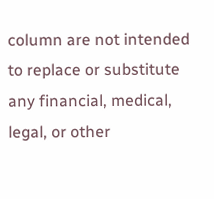column are not intended to replace or substitute any financial, medical, legal, or other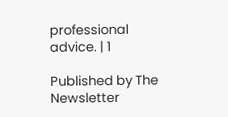professional advice. | 1

Published by The Newsletter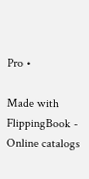Pro •

Made with FlippingBook - Online catalogs